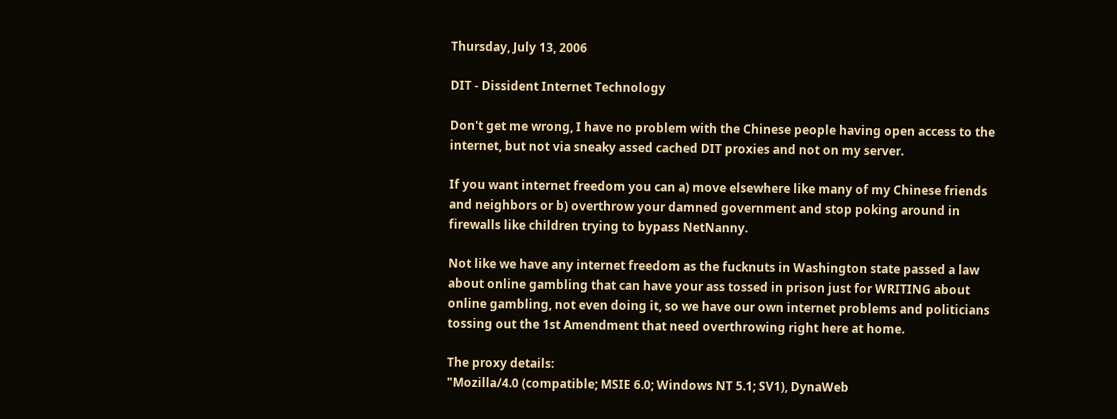Thursday, July 13, 2006

DIT - Dissident Internet Technology

Don't get me wrong, I have no problem with the Chinese people having open access to the internet, but not via sneaky assed cached DIT proxies and not on my server.

If you want internet freedom you can a) move elsewhere like many of my Chinese friends and neighbors or b) overthrow your damned government and stop poking around in firewalls like children trying to bypass NetNanny.

Not like we have any internet freedom as the fucknuts in Washington state passed a law about online gambling that can have your ass tossed in prison just for WRITING about online gambling, not even doing it, so we have our own internet problems and politicians tossing out the 1st Amendment that need overthrowing right here at home.

The proxy details:
"Mozilla/4.0 (compatible; MSIE 6.0; Windows NT 5.1; SV1), DynaWeb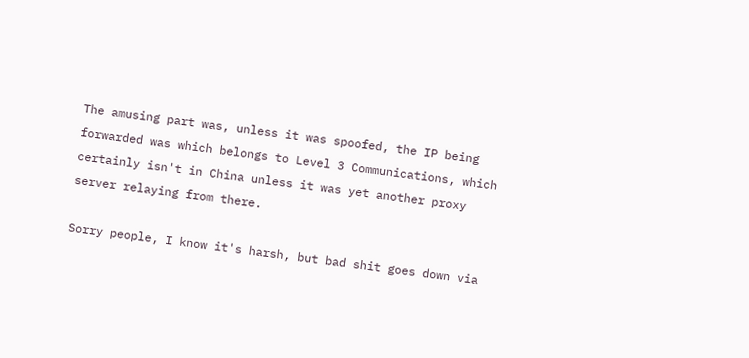The amusing part was, unless it was spoofed, the IP being forwarded was which belongs to Level 3 Communications, which certainly isn't in China unless it was yet another proxy server relaying from there.

Sorry people, I know it's harsh, but bad shit goes down via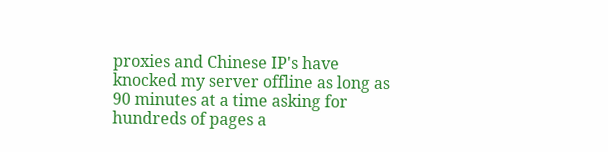proxies and Chinese IP's have knocked my server offline as long as 90 minutes at a time asking for hundreds of pages a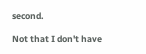second.

Not that I don't have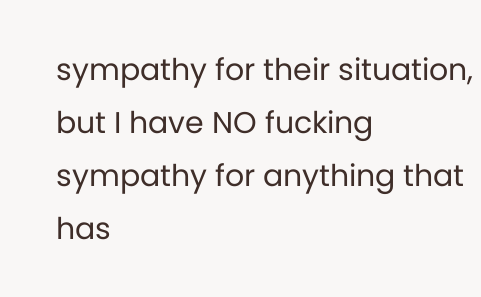sympathy for their situation, but I have NO fucking sympathy for anything that has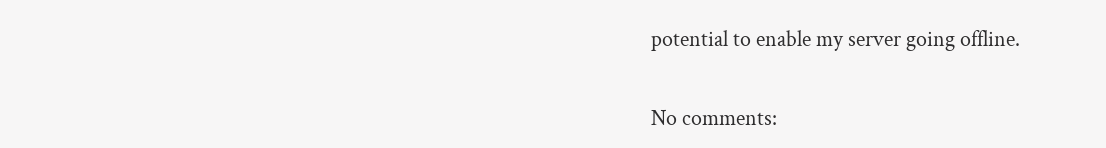potential to enable my server going offline.

No comments: